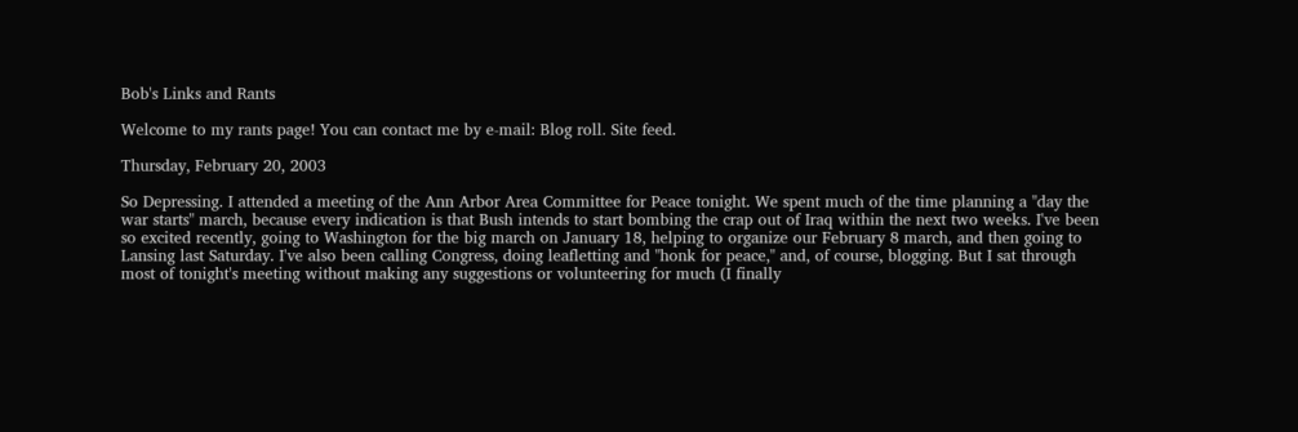Bob's Links and Rants

Welcome to my rants page! You can contact me by e-mail: Blog roll. Site feed.

Thursday, February 20, 2003

So Depressing. I attended a meeting of the Ann Arbor Area Committee for Peace tonight. We spent much of the time planning a "day the war starts" march, because every indication is that Bush intends to start bombing the crap out of Iraq within the next two weeks. I've been so excited recently, going to Washington for the big march on January 18, helping to organize our February 8 march, and then going to Lansing last Saturday. I've also been calling Congress, doing leafletting and "honk for peace," and, of course, blogging. But I sat through most of tonight's meeting without making any suggestions or volunteering for much (I finally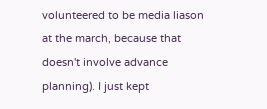volunteered to be media liason at the march, because that doesn't involve advance planning). I just kept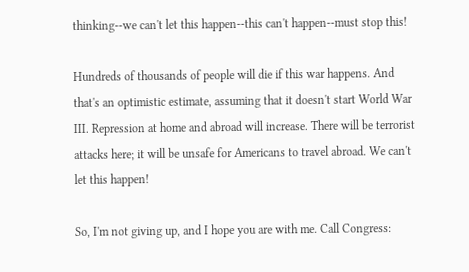thinking--we can't let this happen--this can't happen--must stop this!

Hundreds of thousands of people will die if this war happens. And that's an optimistic estimate, assuming that it doesn't start World War III. Repression at home and abroad will increase. There will be terrorist attacks here; it will be unsafe for Americans to travel abroad. We can't let this happen!

So, I'm not giving up, and I hope you are with me. Call Congress: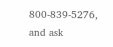800-839-5276, and ask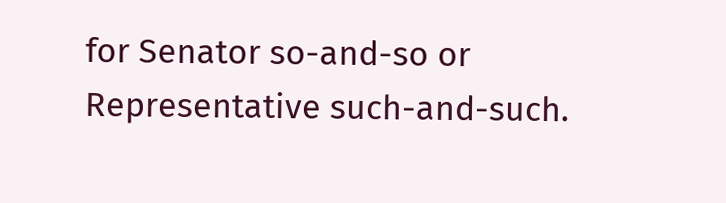for Senator so-and-so or Representative such-and-such.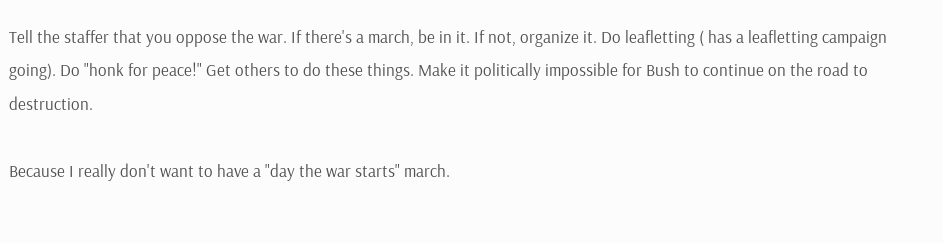Tell the staffer that you oppose the war. If there's a march, be in it. If not, organize it. Do leafletting ( has a leafletting campaign going). Do "honk for peace!" Get others to do these things. Make it politically impossible for Bush to continue on the road to destruction.

Because I really don't want to have a "day the war starts" march.